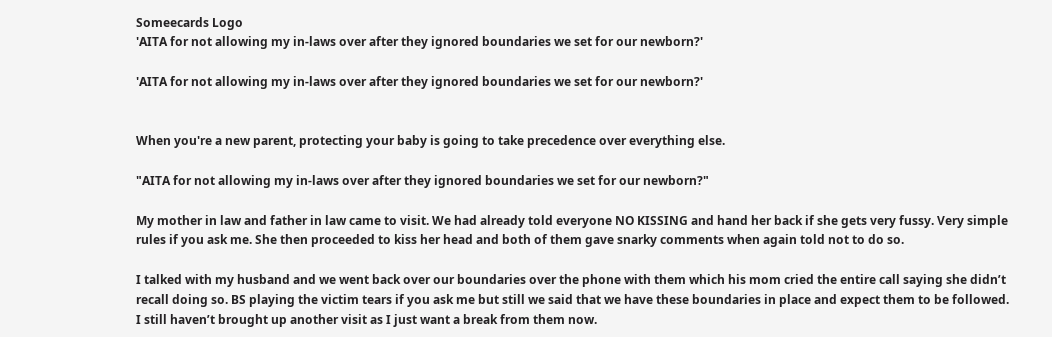Someecards Logo
'AITA for not allowing my in-laws over after they ignored boundaries we set for our newborn?'

'AITA for not allowing my in-laws over after they ignored boundaries we set for our newborn?'


When you're a new parent, protecting your baby is going to take precedence over everything else.

"AITA for not allowing my in-laws over after they ignored boundaries we set for our newborn?"

My mother in law and father in law came to visit. We had already told everyone NO KISSING and hand her back if she gets very fussy. Very simple rules if you ask me. She then proceeded to kiss her head and both of them gave snarky comments when again told not to do so.

I talked with my husband and we went back over our boundaries over the phone with them which his mom cried the entire call saying she didn’t recall doing so. BS playing the victim tears if you ask me but still we said that we have these boundaries in place and expect them to be followed. I still haven’t brought up another visit as I just want a break from them now.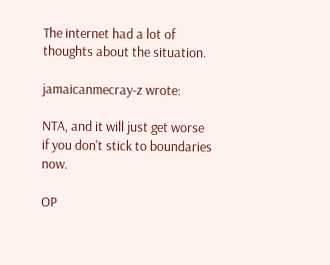The internet had a lot of thoughts about the situation.

jamaicanmecray-z wrote:

NTA, and it will just get worse if you don't stick to boundaries now.

OP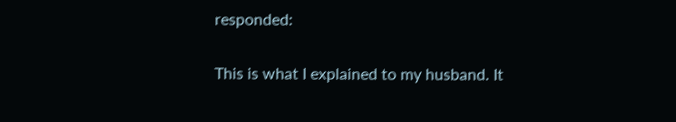responded:

This is what I explained to my husband. It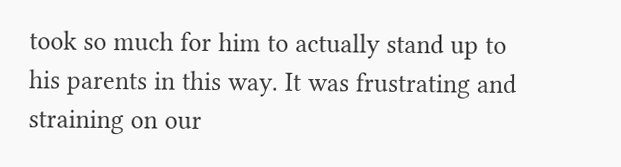took so much for him to actually stand up to his parents in this way. It was frustrating and straining on our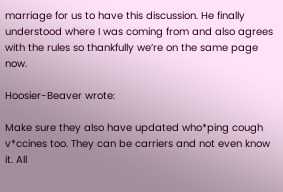marriage for us to have this discussion. He finally understood where I was coming from and also agrees with the rules so thankfully we’re on the same page now.

Hoosier-Beaver wrote:

Make sure they also have updated who*ping cough v*ccines too. They can be carriers and not even know it. All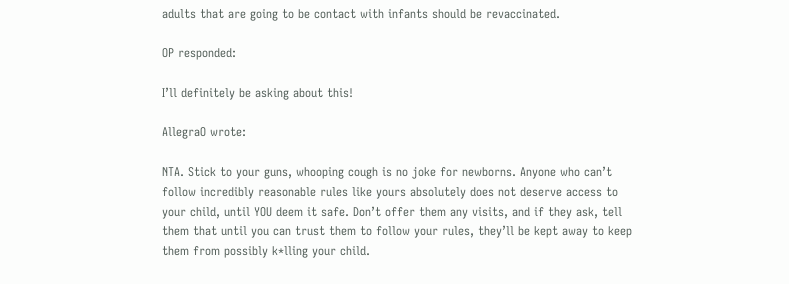adults that are going to be contact with infants should be revaccinated.

OP responded:

I’ll definitely be asking about this!

AllegraO wrote:

NTA. Stick to your guns, whooping cough is no joke for newborns. Anyone who can’t follow incredibly reasonable rules like yours absolutely does not deserve access to your child, until YOU deem it safe. Don’t offer them any visits, and if they ask, tell them that until you can trust them to follow your rules, they’ll be kept away to keep them from possibly k*lling your child.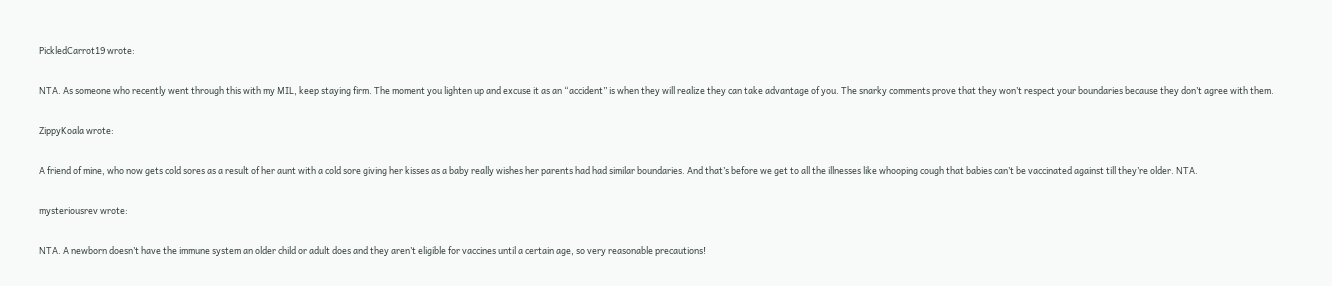PickledCarrot19 wrote:

NTA. As someone who recently went through this with my MIL, keep staying firm. The moment you lighten up and excuse it as an “accident” is when they will realize they can take advantage of you. The snarky comments prove that they won’t respect your boundaries because they don’t agree with them.

ZippyKoala wrote:

A friend of mine, who now gets cold sores as a result of her aunt with a cold sore giving her kisses as a baby really wishes her parents had had similar boundaries. And that’s before we get to all the illnesses like whooping cough that babies can’t be vaccinated against till they’re older. NTA.

mysteriousrev wrote:

NTA. A newborn doesn’t have the immune system an older child or adult does and they aren’t eligible for vaccines until a certain age, so very reasonable precautions!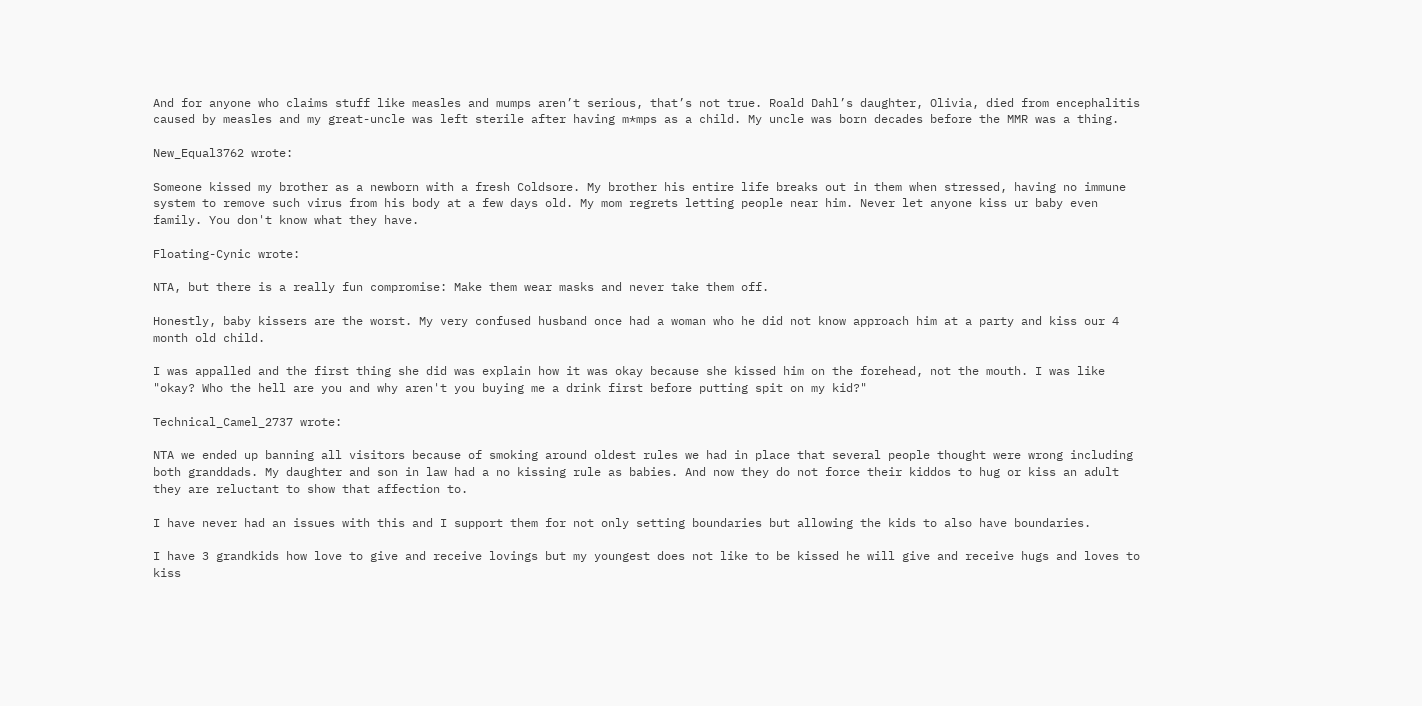And for anyone who claims stuff like measles and mumps aren’t serious, that’s not true. Roald Dahl’s daughter, Olivia, died from encephalitis caused by measles and my great-uncle was left sterile after having m*mps as a child. My uncle was born decades before the MMR was a thing.

New_Equal3762 wrote:

Someone kissed my brother as a newborn with a fresh Coldsore. My brother his entire life breaks out in them when stressed, having no immune system to remove such virus from his body at a few days old. My mom regrets letting people near him. Never let anyone kiss ur baby even family. You don't know what they have.

Floating-Cynic wrote:

NTA, but there is a really fun compromise: Make them wear masks and never take them off.

Honestly, baby kissers are the worst. My very confused husband once had a woman who he did not know approach him at a party and kiss our 4 month old child.

I was appalled and the first thing she did was explain how it was okay because she kissed him on the forehead, not the mouth. I was like "okay? Who the hell are you and why aren't you buying me a drink first before putting spit on my kid?"

Technical_Camel_2737 wrote:

NTA we ended up banning all visitors because of smoking around oldest rules we had in place that several people thought were wrong including both granddads. My daughter and son in law had a no kissing rule as babies. And now they do not force their kiddos to hug or kiss an adult they are reluctant to show that affection to.

I have never had an issues with this and I support them for not only setting boundaries but allowing the kids to also have boundaries.

I have 3 grandkids how love to give and receive lovings but my youngest does not like to be kissed he will give and receive hugs and loves to kiss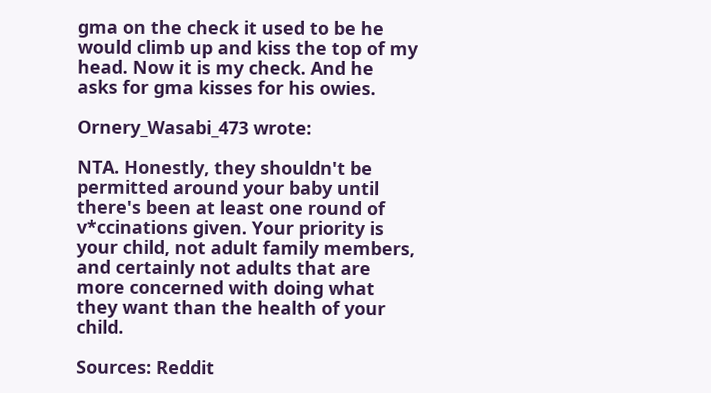gma on the check it used to be he would climb up and kiss the top of my head. Now it is my check. And he asks for gma kisses for his owies.

Ornery_Wasabi_473 wrote:

NTA. Honestly, they shouldn't be permitted around your baby until there's been at least one round of v*ccinations given. Your priority is your child, not adult family members, and certainly not adults that are more concerned with doing what they want than the health of your child.

Sources: Reddit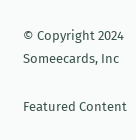© Copyright 2024 Someecards, Inc

Featured Content